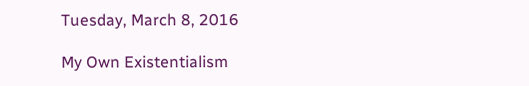Tuesday, March 8, 2016

My Own Existentialism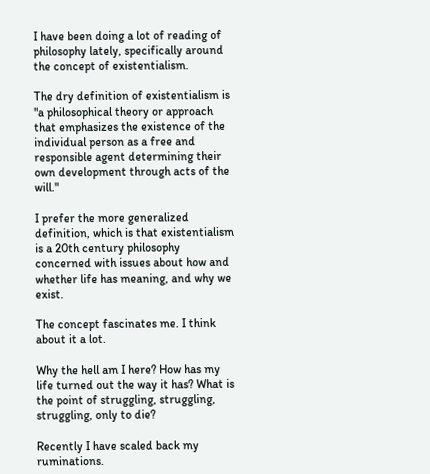I have been doing a lot of reading of philosophy lately, specifically around the concept of existentialism.

The dry definition of existentialism is "a philosophical theory or approach that emphasizes the existence of the individual person as a free and responsible agent determining their own development through acts of the will."

I prefer the more generalized definition, which is that existentialism is a 20th century philosophy concerned with issues about how and whether life has meaning, and why we exist.

The concept fascinates me. I think about it a lot.

Why the hell am I here? How has my life turned out the way it has? What is the point of struggling, struggling, struggling, only to die?

Recently I have scaled back my ruminations.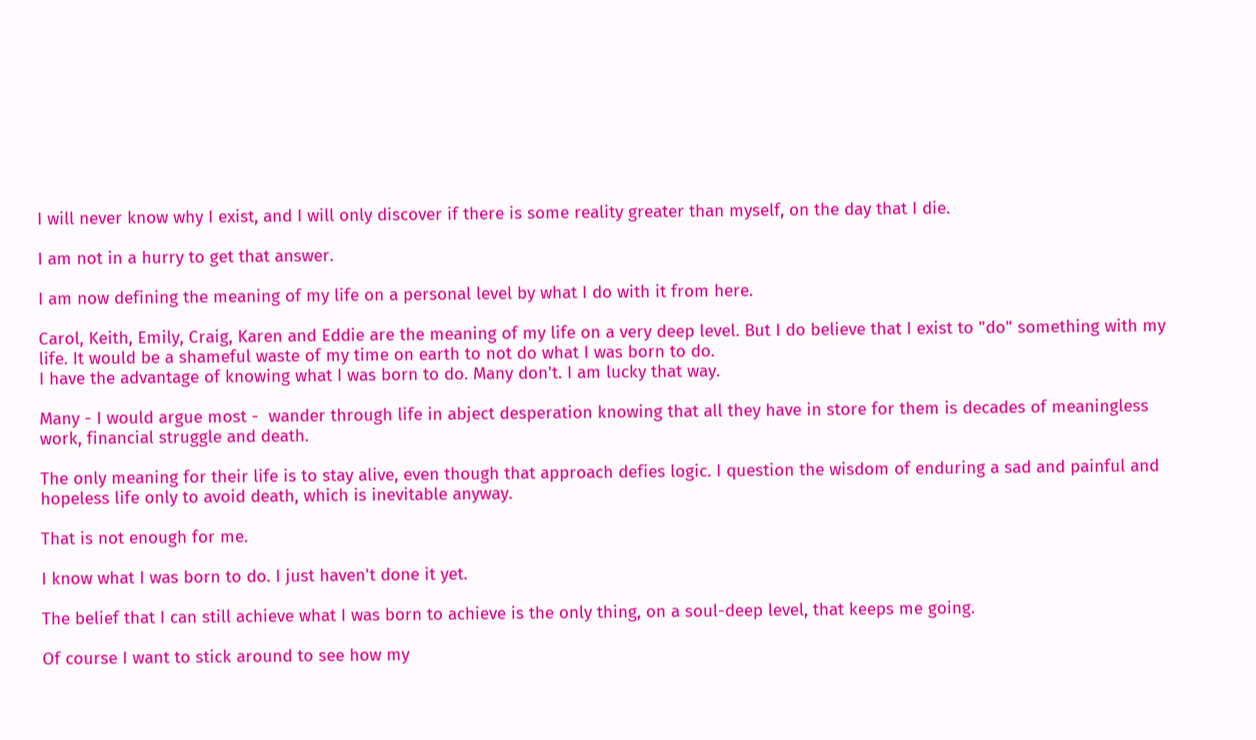I will never know why I exist, and I will only discover if there is some reality greater than myself, on the day that I die.

I am not in a hurry to get that answer.

I am now defining the meaning of my life on a personal level by what I do with it from here.

Carol, Keith, Emily, Craig, Karen and Eddie are the meaning of my life on a very deep level. But I do believe that I exist to "do" something with my life. It would be a shameful waste of my time on earth to not do what I was born to do.
I have the advantage of knowing what I was born to do. Many don't. I am lucky that way.

Many - I would argue most -  wander through life in abject desperation knowing that all they have in store for them is decades of meaningless work, financial struggle and death.

The only meaning for their life is to stay alive, even though that approach defies logic. I question the wisdom of enduring a sad and painful and hopeless life only to avoid death, which is inevitable anyway.

That is not enough for me.

I know what I was born to do. I just haven't done it yet.

The belief that I can still achieve what I was born to achieve is the only thing, on a soul-deep level, that keeps me going.

Of course I want to stick around to see how my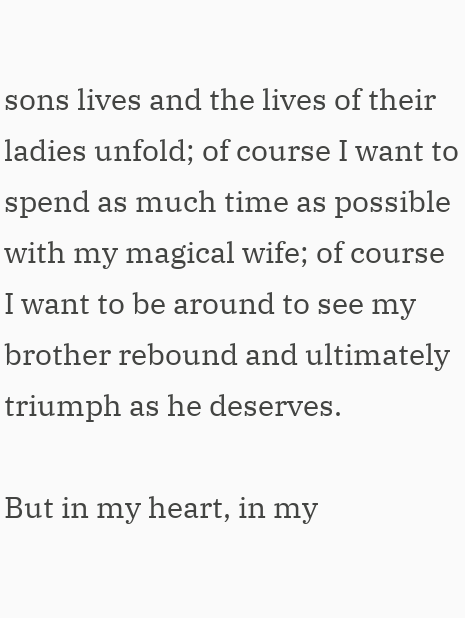sons lives and the lives of their ladies unfold; of course I want to spend as much time as possible with my magical wife; of course I want to be around to see my brother rebound and ultimately triumph as he deserves.

But in my heart, in my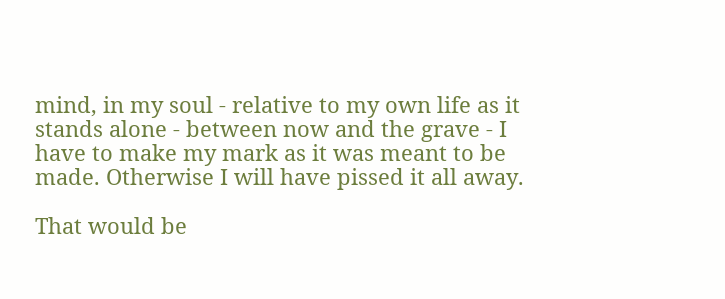mind, in my soul - relative to my own life as it stands alone - between now and the grave - I have to make my mark as it was meant to be made. Otherwise I will have pissed it all away.

That would be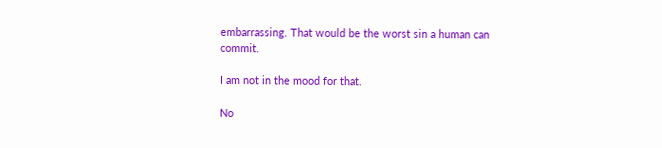embarrassing. That would be the worst sin a human can commit.

I am not in the mood for that.

No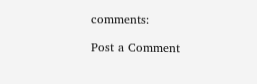comments:

Post a Comment